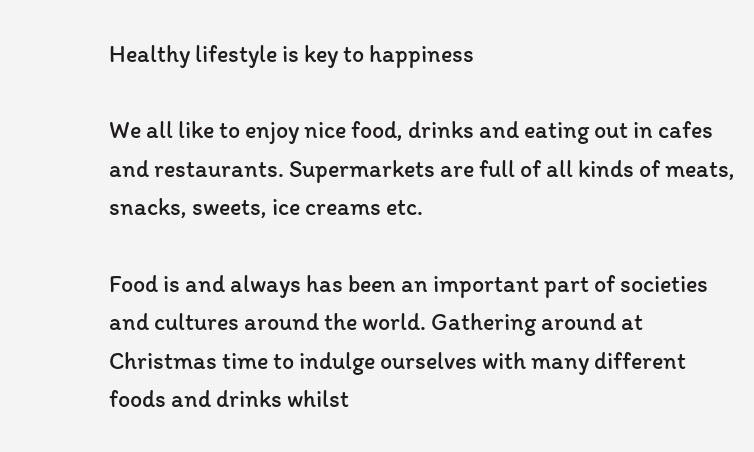Healthy lifestyle is key to happiness

We all like to enjoy nice food, drinks and eating out in cafes and restaurants. Supermarkets are full of all kinds of meats, snacks, sweets, ice creams etc.

Food is and always has been an important part of societies and cultures around the world. Gathering around at Christmas time to indulge ourselves with many different foods and drinks whilst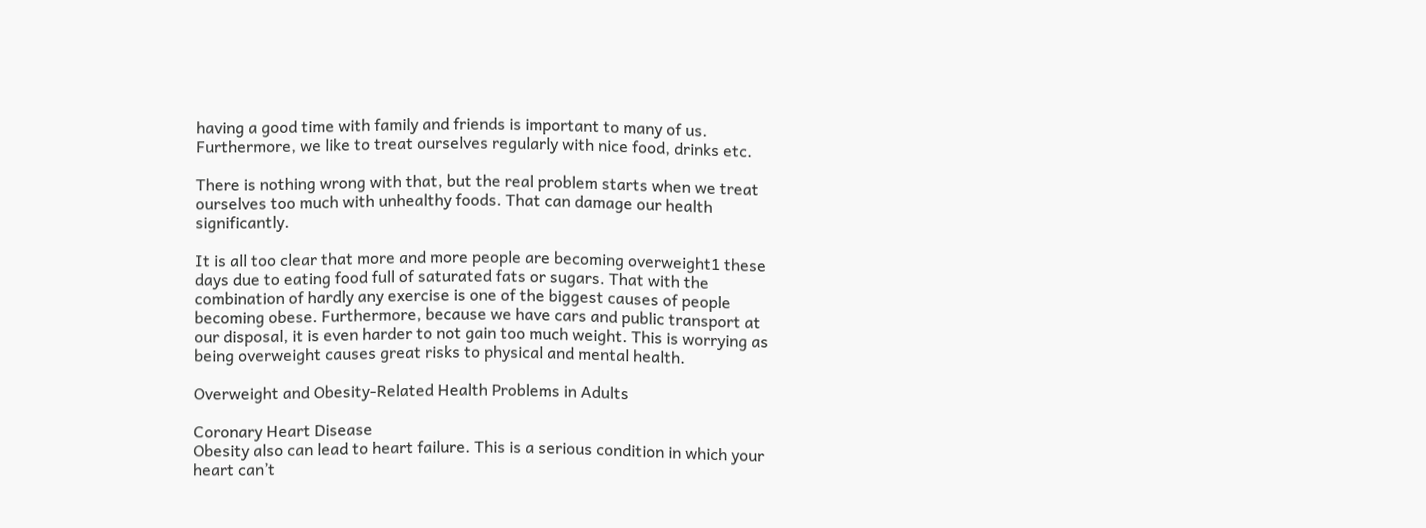having a good time with family and friends is important to many of us. Furthermore, we like to treat ourselves regularly with nice food, drinks etc.

There is nothing wrong with that, but the real problem starts when we treat ourselves too much with unhealthy foods. That can damage our health significantly.

It is all too clear that more and more people are becoming overweight1 these days due to eating food full of saturated fats or sugars. That with the combination of hardly any exercise is one of the biggest causes of people becoming obese. Furthermore, because we have cars and public transport at our disposal, it is even harder to not gain too much weight. This is worrying as being overweight causes great risks to physical and mental health.

Overweight and Obesity-Related Health Problems in Adults

Coronary Heart Disease
Obesity also can lead to heart failure. This is a serious condition in which your heart can’t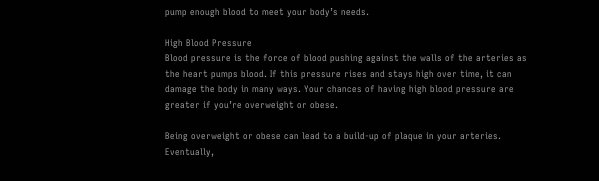pump enough blood to meet your body’s needs.

High Blood Pressure
Blood pressure is the force of blood pushing against the walls of the arteries as the heart pumps blood. If this pressure rises and stays high over time, it can damage the body in many ways. Your chances of having high blood pressure are greater if you’re overweight or obese.

Being overweight or obese can lead to a build-up of plaque in your arteries. Eventually,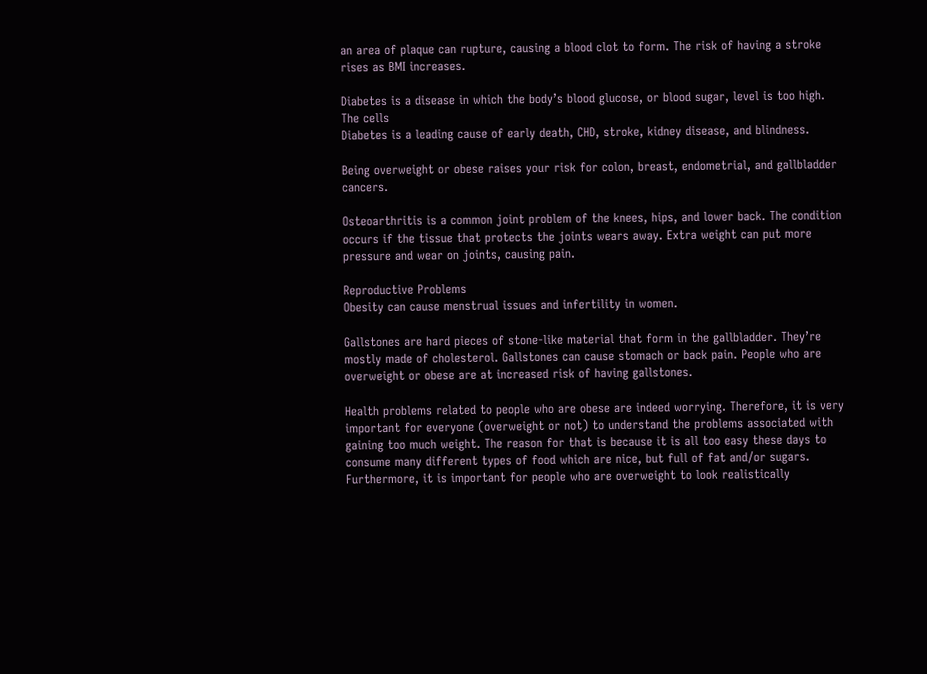an area of plaque can rupture, causing a blood clot to form. The risk of having a stroke rises as BMI increases.

Diabetes is a disease in which the body’s blood glucose, or blood sugar, level is too high. The cells
Diabetes is a leading cause of early death, CHD, stroke, kidney disease, and blindness.

Being overweight or obese raises your risk for colon, breast, endometrial, and gallbladder cancers.

Osteoarthritis is a common joint problem of the knees, hips, and lower back. The condition occurs if the tissue that protects the joints wears away. Extra weight can put more pressure and wear on joints, causing pain.

Reproductive Problems
Obesity can cause menstrual issues and infertility in women.

Gallstones are hard pieces of stone-like material that form in the gallbladder. They’re mostly made of cholesterol. Gallstones can cause stomach or back pain. People who are overweight or obese are at increased risk of having gallstones.

Health problems related to people who are obese are indeed worrying. Therefore, it is very important for everyone (overweight or not) to understand the problems associated with gaining too much weight. The reason for that is because it is all too easy these days to consume many different types of food which are nice, but full of fat and/or sugars. Furthermore, it is important for people who are overweight to look realistically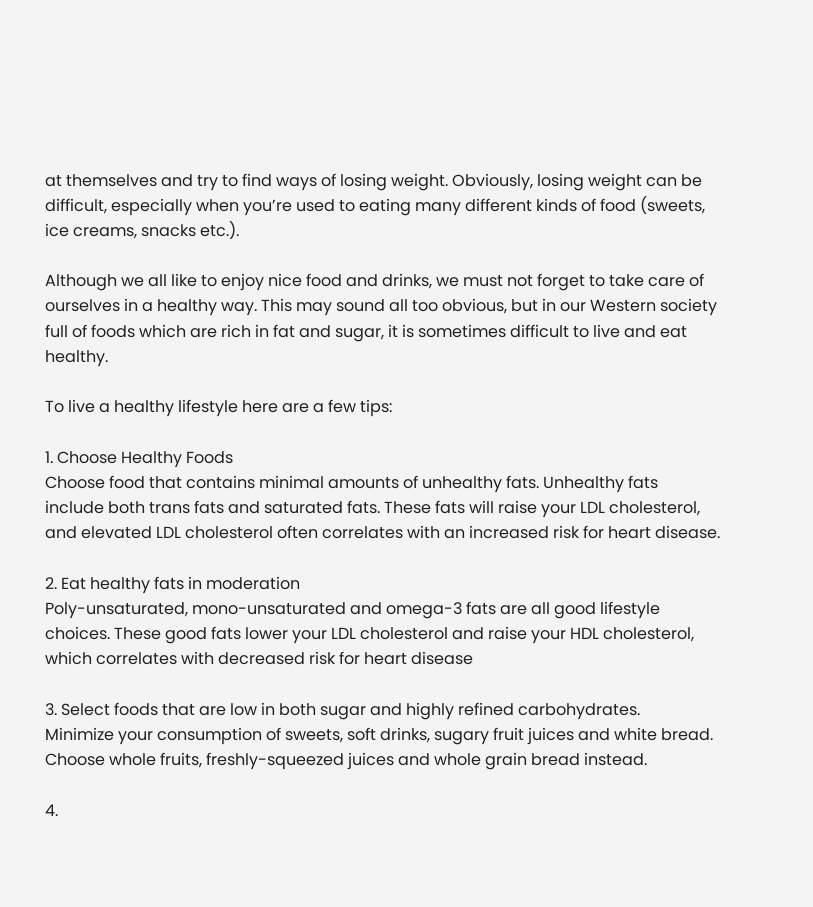at themselves and try to find ways of losing weight. Obviously, losing weight can be difficult, especially when you’re used to eating many different kinds of food (sweets, ice creams, snacks etc.).

Although we all like to enjoy nice food and drinks, we must not forget to take care of ourselves in a healthy way. This may sound all too obvious, but in our Western society full of foods which are rich in fat and sugar, it is sometimes difficult to live and eat healthy.

To live a healthy lifestyle here are a few tips:

1. Choose Healthy Foods
Choose food that contains minimal amounts of unhealthy fats. Unhealthy fats include both trans fats and saturated fats. These fats will raise your LDL cholesterol, and elevated LDL cholesterol often correlates with an increased risk for heart disease.

2. Eat healthy fats in moderation
Poly-unsaturated, mono-unsaturated and omega-3 fats are all good lifestyle choices. These good fats lower your LDL cholesterol and raise your HDL cholesterol, which correlates with decreased risk for heart disease

3. Select foods that are low in both sugar and highly refined carbohydrates.
Minimize your consumption of sweets, soft drinks, sugary fruit juices and white bread. Choose whole fruits, freshly-squeezed juices and whole grain bread instead.

4.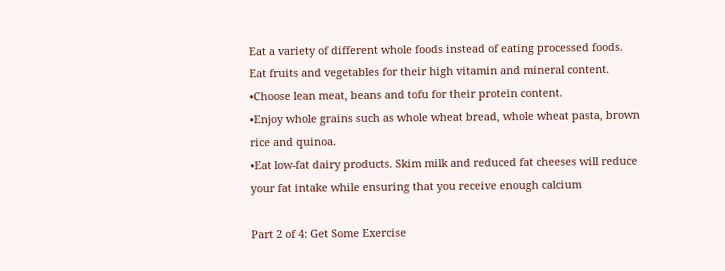Eat a variety of different whole foods instead of eating processed foods.
Eat fruits and vegetables for their high vitamin and mineral content.
•Choose lean meat, beans and tofu for their protein content.
•Enjoy whole grains such as whole wheat bread, whole wheat pasta, brown rice and quinoa.
•Eat low-fat dairy products. Skim milk and reduced fat cheeses will reduce your fat intake while ensuring that you receive enough calcium

Part 2 of 4: Get Some Exercise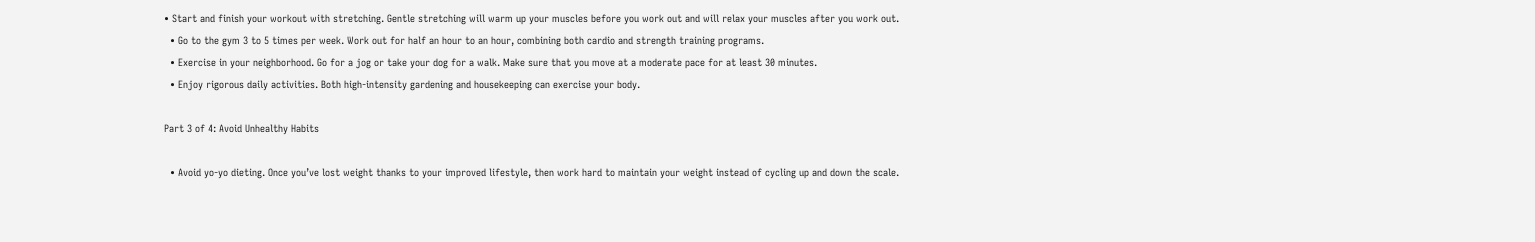• Start and finish your workout with stretching. Gentle stretching will warm up your muscles before you work out and will relax your muscles after you work out.
  • Go to the gym 3 to 5 times per week. Work out for half an hour to an hour, combining both cardio and strength training programs.
  • Exercise in your neighborhood. Go for a jog or take your dog for a walk. Make sure that you move at a moderate pace for at least 30 minutes.
  • Enjoy rigorous daily activities. Both high-intensity gardening and housekeeping can exercise your body.

Part 3 of 4: Avoid Unhealthy Habits

  • Avoid yo-yo dieting. Once you’ve lost weight thanks to your improved lifestyle, then work hard to maintain your weight instead of cycling up and down the scale.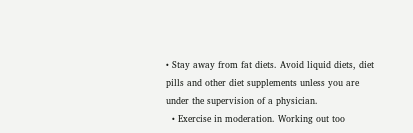• Stay away from fat diets. Avoid liquid diets, diet pills and other diet supplements unless you are under the supervision of a physician.
  • Exercise in moderation. Working out too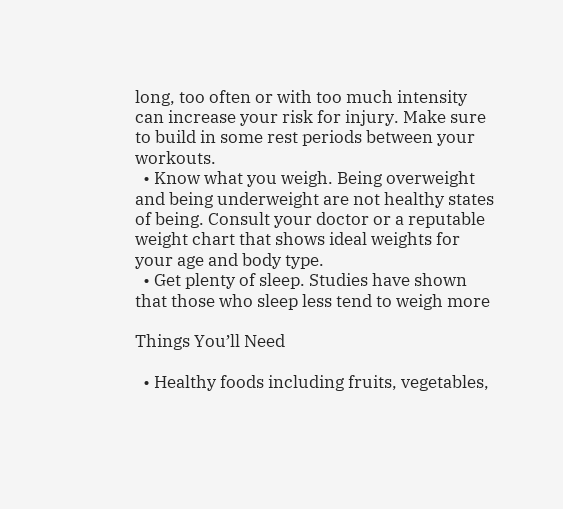long, too often or with too much intensity can increase your risk for injury. Make sure to build in some rest periods between your workouts.
  • Know what you weigh. Being overweight and being underweight are not healthy states of being. Consult your doctor or a reputable weight chart that shows ideal weights for your age and body type.
  • Get plenty of sleep. Studies have shown that those who sleep less tend to weigh more

Things You’ll Need

  • Healthy foods including fruits, vegetables,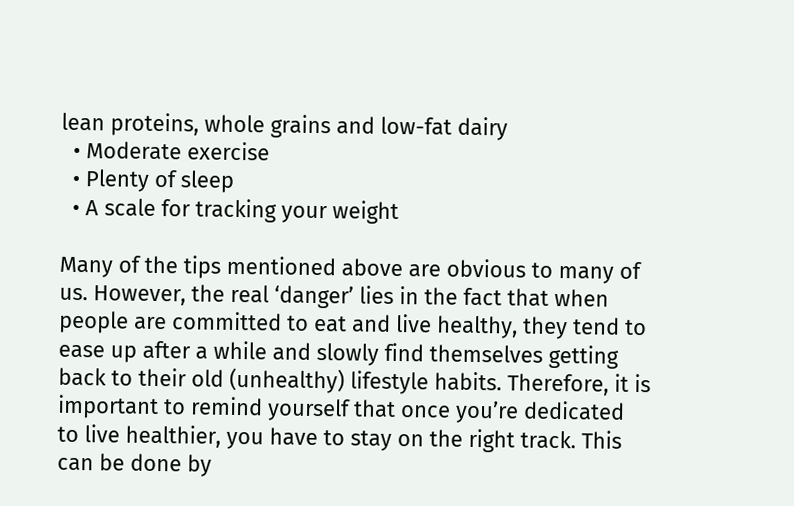lean proteins, whole grains and low-fat dairy
  • Moderate exercise
  • Plenty of sleep
  • A scale for tracking your weight

Many of the tips mentioned above are obvious to many of us. However, the real ‘danger’ lies in the fact that when people are committed to eat and live healthy, they tend to ease up after a while and slowly find themselves getting back to their old (unhealthy) lifestyle habits. Therefore, it is important to remind yourself that once you’re dedicated to live healthier, you have to stay on the right track. This can be done by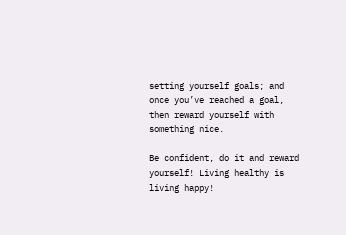setting yourself goals; and once you’ve reached a goal, then reward yourself with something nice.

Be confident, do it and reward yourself! Living healthy is living happy!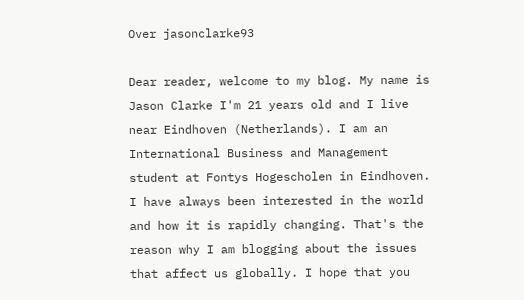Over jasonclarke93

Dear reader, welcome to my blog. My name is Jason Clarke I'm 21 years old and I live near Eindhoven (Netherlands). I am an International Business and Management student at Fontys Hogescholen in Eindhoven. I have always been interested in the world and how it is rapidly changing. That's the reason why I am blogging about the issues that affect us globally. I hope that you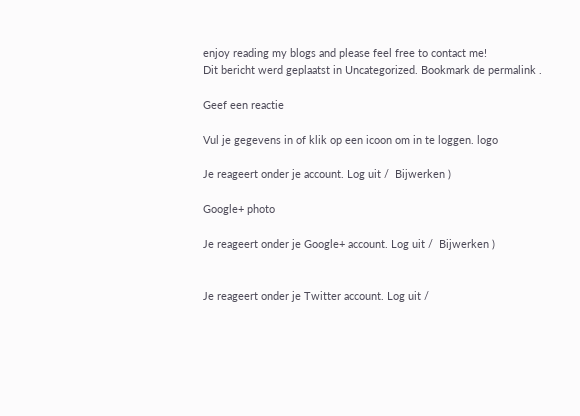enjoy reading my blogs and please feel free to contact me!
Dit bericht werd geplaatst in Uncategorized. Bookmark de permalink .

Geef een reactie

Vul je gegevens in of klik op een icoon om in te loggen. logo

Je reageert onder je account. Log uit /  Bijwerken )

Google+ photo

Je reageert onder je Google+ account. Log uit /  Bijwerken )


Je reageert onder je Twitter account. Log uit /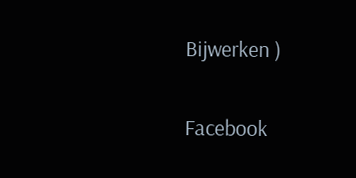Bijwerken )

Facebook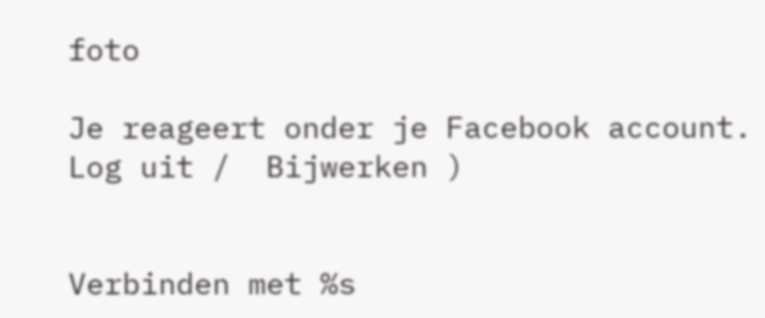foto

Je reageert onder je Facebook account. Log uit /  Bijwerken )


Verbinden met %s